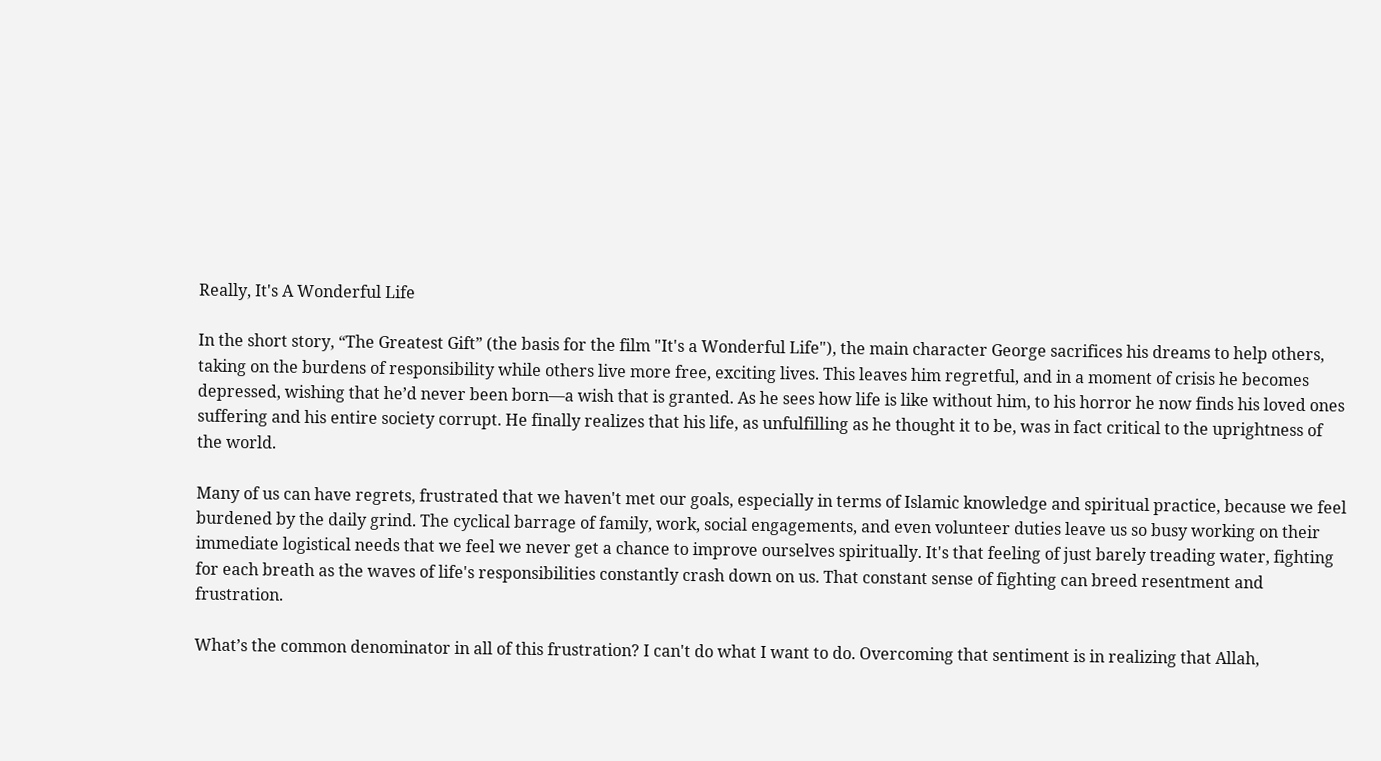Really, It's A Wonderful Life

In the short story, “The Greatest Gift” (the basis for the film "It's a Wonderful Life"), the main character George sacrifices his dreams to help others, taking on the burdens of responsibility while others live more free, exciting lives. This leaves him regretful, and in a moment of crisis he becomes depressed, wishing that he’d never been born—a wish that is granted. As he sees how life is like without him, to his horror he now finds his loved ones suffering and his entire society corrupt. He finally realizes that his life, as unfulfilling as he thought it to be, was in fact critical to the uprightness of the world.

Many of us can have regrets, frustrated that we haven't met our goals, especially in terms of Islamic knowledge and spiritual practice, because we feel burdened by the daily grind. The cyclical barrage of family, work, social engagements, and even volunteer duties leave us so busy working on their immediate logistical needs that we feel we never get a chance to improve ourselves spiritually. It's that feeling of just barely treading water, fighting for each breath as the waves of life's responsibilities constantly crash down on us. That constant sense of fighting can breed resentment and frustration.

What’s the common denominator in all of this frustration? I can't do what I want to do. Overcoming that sentiment is in realizing that Allah,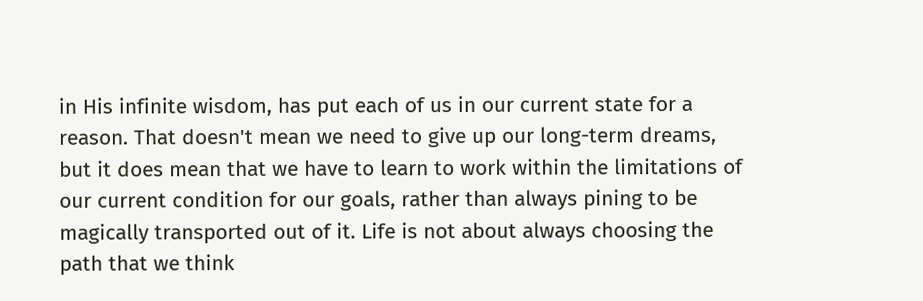in His infinite wisdom, has put each of us in our current state for a reason. That doesn't mean we need to give up our long-term dreams, but it does mean that we have to learn to work within the limitations of our current condition for our goals, rather than always pining to be magically transported out of it. Life is not about always choosing the path that we think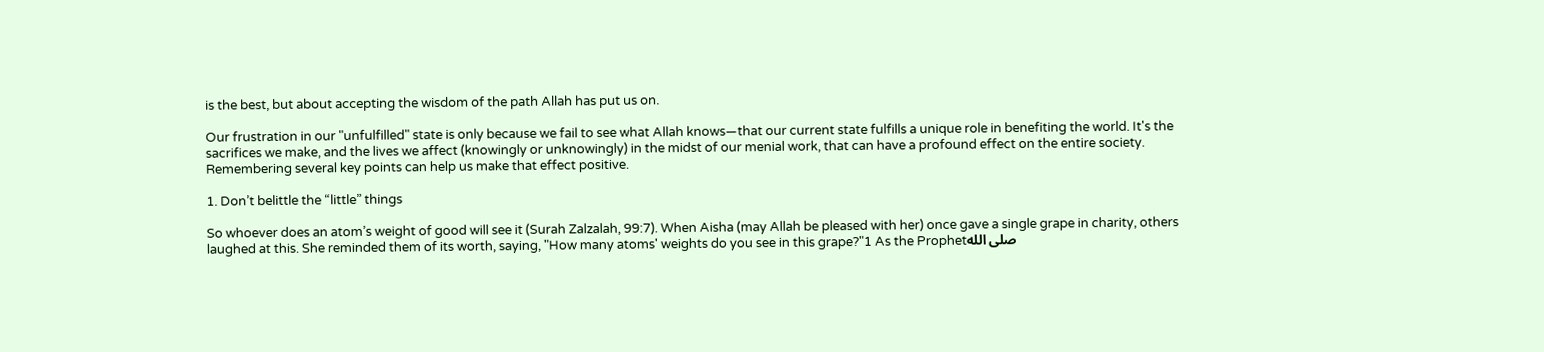is the best, but about accepting the wisdom of the path Allah has put us on.

Our frustration in our "unfulfilled" state is only because we fail to see what Allah knows—that our current state fulfills a unique role in benefiting the world. It's the sacrifices we make, and the lives we affect (knowingly or unknowingly) in the midst of our menial work, that can have a profound effect on the entire society. Remembering several key points can help us make that effect positive.

1. Don’t belittle the “little” things

So whoever does an atom’s weight of good will see it (Surah Zalzalah, 99:7). When Aisha (may Allah be pleased with her) once gave a single grape in charity, others laughed at this. She reminded them of its worth, saying, "How many atoms' weights do you see in this grape?"1 As the Prophetصلى الله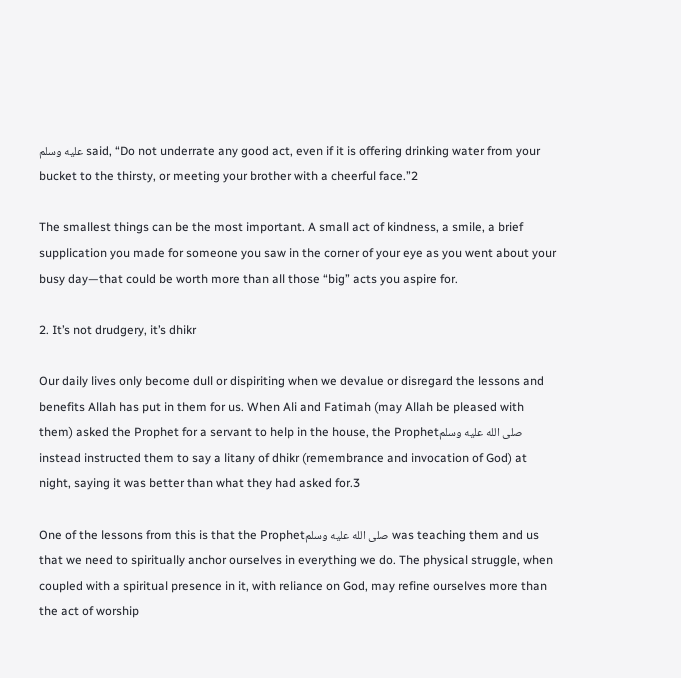عليه وسلم said, “Do not underrate any good act, even if it is offering drinking water from your bucket to the thirsty, or meeting your brother with a cheerful face.”2

The smallest things can be the most important. A small act of kindness, a smile, a brief supplication you made for someone you saw in the corner of your eye as you went about your busy day—that could be worth more than all those “big” acts you aspire for.

2. It’s not drudgery, it’s dhikr

Our daily lives only become dull or dispiriting when we devalue or disregard the lessons and benefits Allah has put in them for us. When Ali and Fatimah (may Allah be pleased with them) asked the Prophet for a servant to help in the house, the Prophetصلى الله عليه وسلم instead instructed them to say a litany of dhikr (remembrance and invocation of God) at night, saying it was better than what they had asked for.3

One of the lessons from this is that the Prophetصلى الله عليه وسلم was teaching them and us that we need to spiritually anchor ourselves in everything we do. The physical struggle, when coupled with a spiritual presence in it, with reliance on God, may refine ourselves more than the act of worship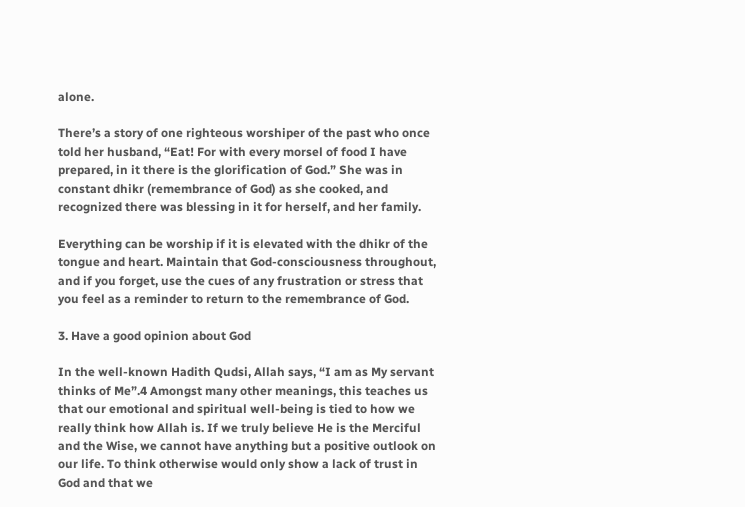alone.

There’s a story of one righteous worshiper of the past who once told her husband, “Eat! For with every morsel of food I have prepared, in it there is the glorification of God.” She was in constant dhikr (remembrance of God) as she cooked, and recognized there was blessing in it for herself, and her family.

Everything can be worship if it is elevated with the dhikr of the tongue and heart. Maintain that God-consciousness throughout, and if you forget, use the cues of any frustration or stress that you feel as a reminder to return to the remembrance of God.

3. Have a good opinion about God

In the well-known Hadith Qudsi, Allah says, “I am as My servant thinks of Me”.4 Amongst many other meanings, this teaches us that our emotional and spiritual well-being is tied to how we really think how Allah is. If we truly believe He is the Merciful and the Wise, we cannot have anything but a positive outlook on our life. To think otherwise would only show a lack of trust in God and that we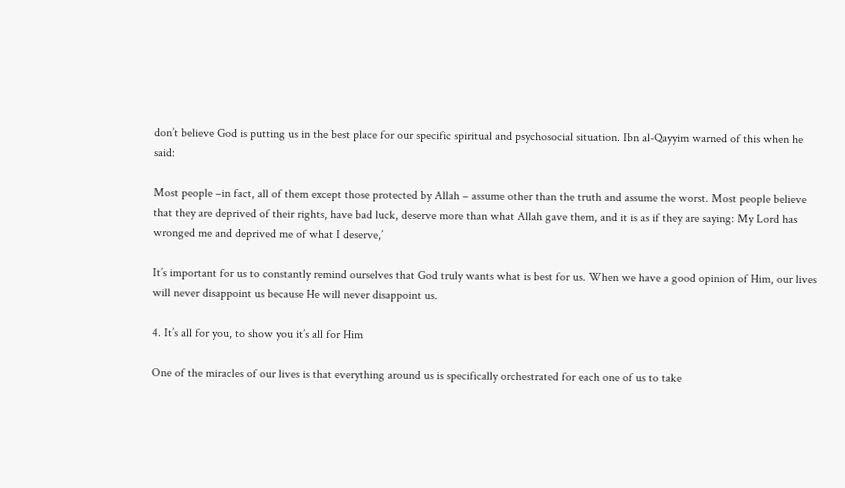don’t believe God is putting us in the best place for our specific spiritual and psychosocial situation. Ibn al-Qayyim warned of this when he said:

Most people –in fact, all of them except those protected by Allah – assume other than the truth and assume the worst. Most people believe that they are deprived of their rights, have bad luck, deserve more than what Allah gave them, and it is as if they are saying: My Lord has wronged me and deprived me of what I deserve,’

It’s important for us to constantly remind ourselves that God truly wants what is best for us. When we have a good opinion of Him, our lives will never disappoint us because He will never disappoint us.

4. It’s all for you, to show you it’s all for Him

One of the miracles of our lives is that everything around us is specifically orchestrated for each one of us to take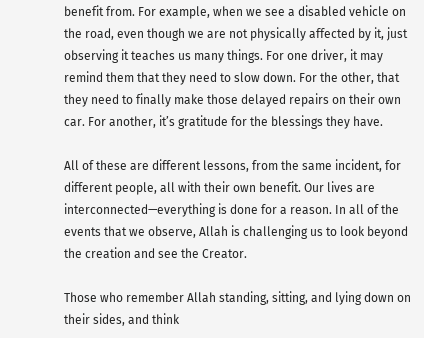benefit from. For example, when we see a disabled vehicle on the road, even though we are not physically affected by it, just observing it teaches us many things. For one driver, it may remind them that they need to slow down. For the other, that they need to finally make those delayed repairs on their own car. For another, it’s gratitude for the blessings they have.

All of these are different lessons, from the same incident, for different people, all with their own benefit. Our lives are interconnected—everything is done for a reason. In all of the events that we observe, Allah is challenging us to look beyond the creation and see the Creator.

Those who remember Allah standing, sitting, and lying down on their sides, and think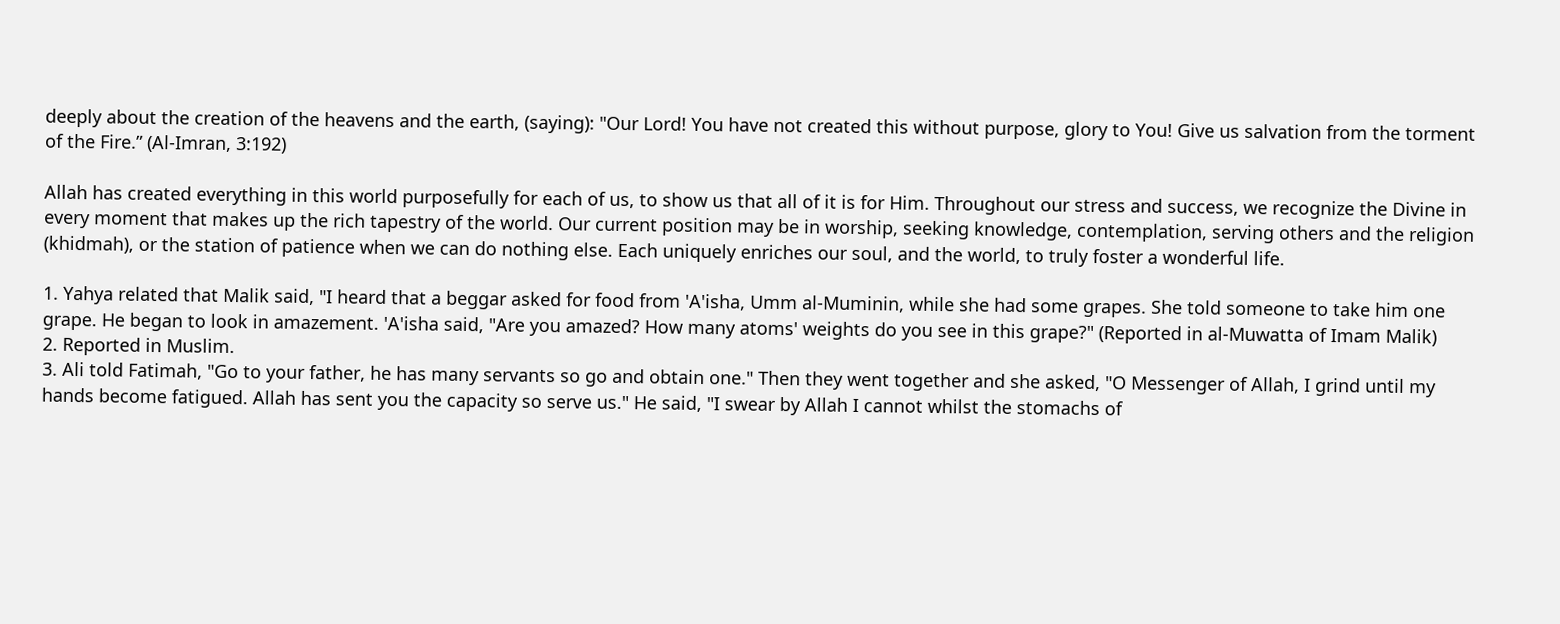deeply about the creation of the heavens and the earth, (saying): "Our Lord! You have not created this without purpose, glory to You! Give us salvation from the torment of the Fire.” (Al-Imran, 3:192)

Allah has created everything in this world purposefully for each of us, to show us that all of it is for Him. Throughout our stress and success, we recognize the Divine in every moment that makes up the rich tapestry of the world. Our current position may be in worship, seeking knowledge, contemplation, serving others and the religion (khidmah), or the station of patience when we can do nothing else. Each uniquely enriches our soul, and the world, to truly foster a wonderful life.

1. Yahya related that Malik said, "I heard that a beggar asked for food from 'A'isha, Umm al-Muminin, while she had some grapes. She told someone to take him one grape. He began to look in amazement. 'A'isha said, "Are you amazed? How many atoms' weights do you see in this grape?" (Reported in al-Muwatta of Imam Malik)
2. Reported in Muslim.
3. Ali told Fatimah, "Go to your father, he has many servants so go and obtain one." Then they went together and she asked, "O Messenger of Allah, I grind until my hands become fatigued. Allah has sent you the capacity so serve us." He said, "I swear by Allah I cannot whilst the stomachs of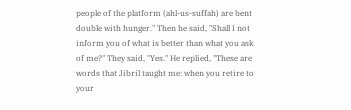people of the platform (ahl-us-suffah) are bent double with hunger." Then he said, "Shall I not inform you of what is better than what you ask of me?" They said, "Yes." He replied, "These are words that Jibril taught me: when you retire to your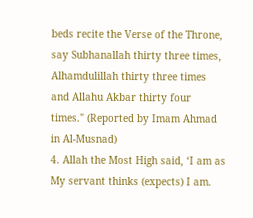beds recite the Verse of the Throne, say Subhanallah thirty three times, Alhamdulillah thirty three times and Allahu Akbar thirty four times." (Reported by Imam Ahmad in Al-Musnad)
4. Allah the Most High said, ‘I am as My servant thinks (expects) I am.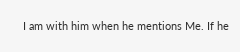I am with him when he mentions Me. If he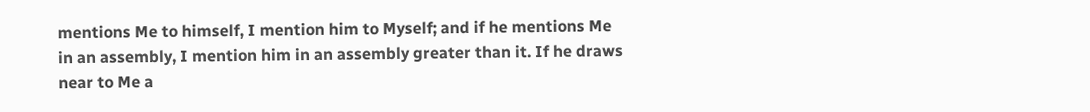mentions Me to himself, I mention him to Myself; and if he mentions Me in an assembly, I mention him in an assembly greater than it. If he draws near to Me a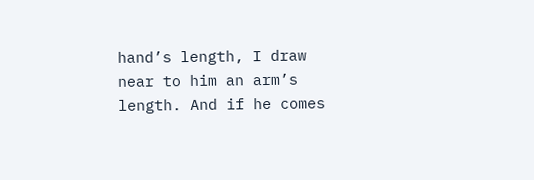hand’s length, I draw near to him an arm’s length. And if he comes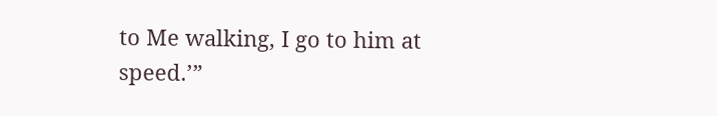to Me walking, I go to him at speed.’”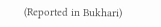(Reported in Bukhari)